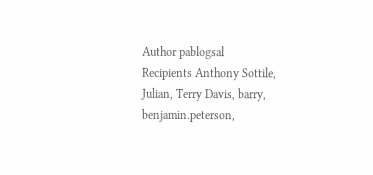Author pablogsal
Recipients Anthony Sottile, Julian, Terry Davis, barry, benjamin.peterson,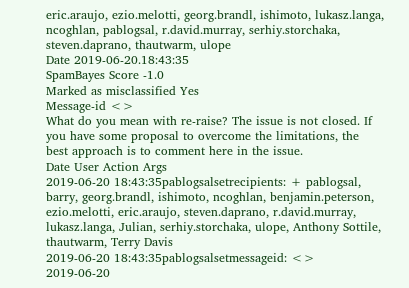eric.araujo, ezio.melotti, georg.brandl, ishimoto, lukasz.langa, ncoghlan, pablogsal, r.david.murray, serhiy.storchaka, steven.daprano, thautwarm, ulope
Date 2019-06-20.18:43:35
SpamBayes Score -1.0
Marked as misclassified Yes
Message-id <>
What do you mean with re-raise? The issue is not closed. If you have some proposal to overcome the limitations, the best approach is to comment here in the issue.
Date User Action Args
2019-06-20 18:43:35pablogsalsetrecipients: + pablogsal, barry, georg.brandl, ishimoto, ncoghlan, benjamin.peterson, ezio.melotti, eric.araujo, steven.daprano, r.david.murray, lukasz.langa, Julian, serhiy.storchaka, ulope, Anthony Sottile, thautwarm, Terry Davis
2019-06-20 18:43:35pablogsalsetmessageid: <>
2019-06-20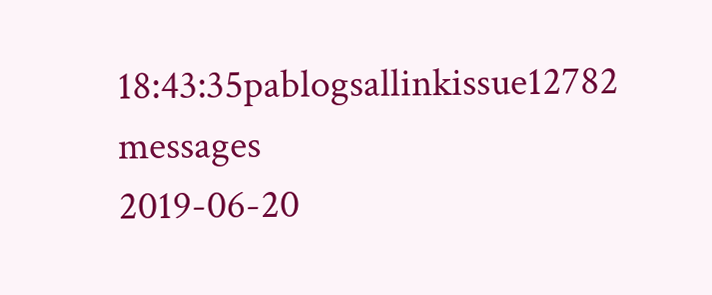18:43:35pablogsallinkissue12782 messages
2019-06-20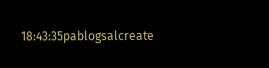18:43:35pablogsalcreate